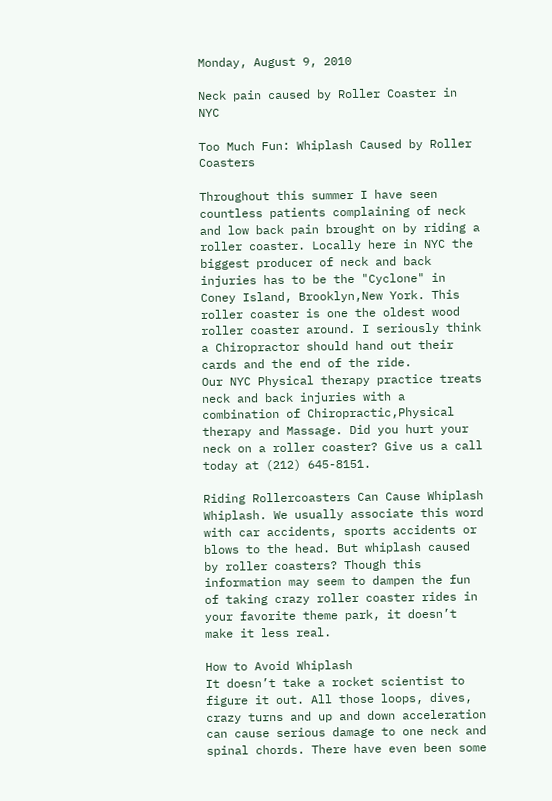Monday, August 9, 2010

Neck pain caused by Roller Coaster in NYC

Too Much Fun: Whiplash Caused by Roller Coasters

Throughout this summer I have seen countless patients complaining of neck and low back pain brought on by riding a roller coaster. Locally here in NYC the biggest producer of neck and back injuries has to be the "Cyclone" in Coney Island, Brooklyn,New York. This roller coaster is one the oldest wood roller coaster around. I seriously think a Chiropractor should hand out their cards and the end of the ride.
Our NYC Physical therapy practice treats neck and back injuries with a combination of Chiropractic,Physical therapy and Massage. Did you hurt your neck on a roller coaster? Give us a call today at (212) 645-8151.

Riding Rollercoasters Can Cause Whiplash
Whiplash. We usually associate this word with car accidents, sports accidents or blows to the head. But whiplash caused by roller coasters? Though this information may seem to dampen the fun of taking crazy roller coaster rides in your favorite theme park, it doesn’t make it less real.

How to Avoid Whiplash
It doesn’t take a rocket scientist to figure it out. All those loops, dives, crazy turns and up and down acceleration can cause serious damage to one neck and spinal chords. There have even been some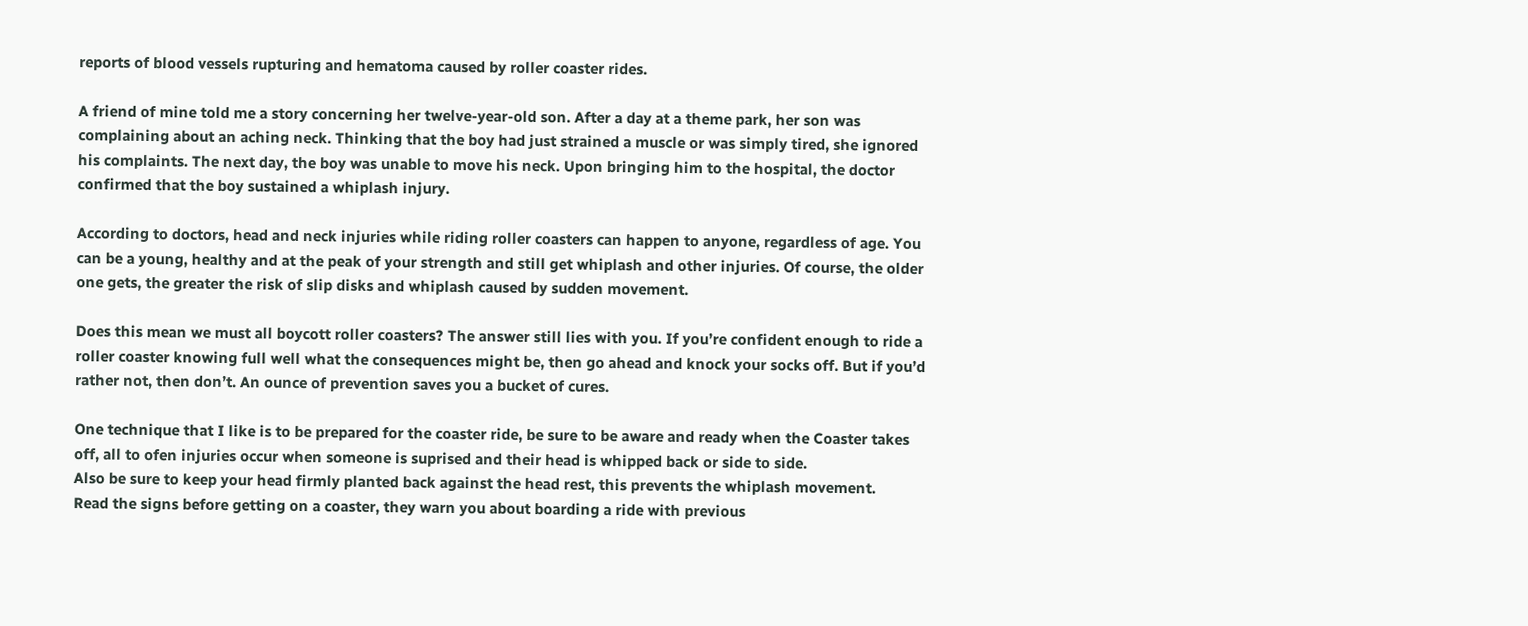reports of blood vessels rupturing and hematoma caused by roller coaster rides.

A friend of mine told me a story concerning her twelve-year-old son. After a day at a theme park, her son was complaining about an aching neck. Thinking that the boy had just strained a muscle or was simply tired, she ignored his complaints. The next day, the boy was unable to move his neck. Upon bringing him to the hospital, the doctor confirmed that the boy sustained a whiplash injury.

According to doctors, head and neck injuries while riding roller coasters can happen to anyone, regardless of age. You can be a young, healthy and at the peak of your strength and still get whiplash and other injuries. Of course, the older one gets, the greater the risk of slip disks and whiplash caused by sudden movement.

Does this mean we must all boycott roller coasters? The answer still lies with you. If you’re confident enough to ride a roller coaster knowing full well what the consequences might be, then go ahead and knock your socks off. But if you’d rather not, then don’t. An ounce of prevention saves you a bucket of cures.

One technique that I like is to be prepared for the coaster ride, be sure to be aware and ready when the Coaster takes off, all to ofen injuries occur when someone is suprised and their head is whipped back or side to side.
Also be sure to keep your head firmly planted back against the head rest, this prevents the whiplash movement.
Read the signs before getting on a coaster, they warn you about boarding a ride with previous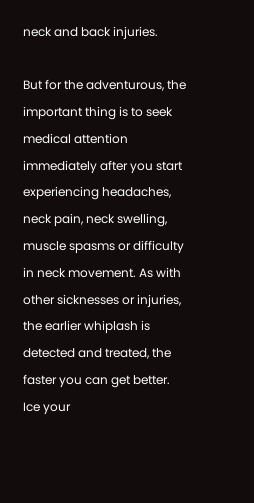neck and back injuries.

But for the adventurous, the important thing is to seek medical attention immediately after you start experiencing headaches, neck pain, neck swelling, muscle spasms or difficulty in neck movement. As with other sicknesses or injuries, the earlier whiplash is detected and treated, the faster you can get better.
Ice your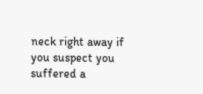neck right away if you suspect you suffered a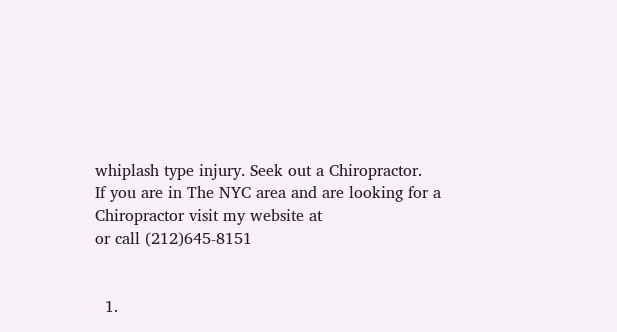whiplash type injury. Seek out a Chiropractor.
If you are in The NYC area and are looking for a Chiropractor visit my website at
or call (212)645-8151


  1.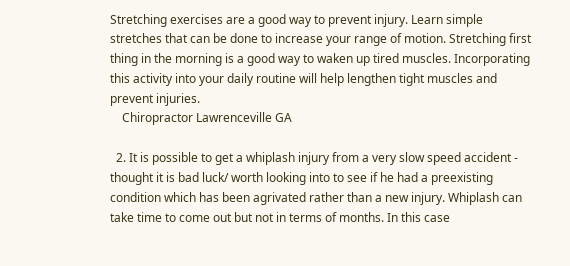Stretching exercises are a good way to prevent injury. Learn simple stretches that can be done to increase your range of motion. Stretching first thing in the morning is a good way to waken up tired muscles. Incorporating this activity into your daily routine will help lengthen tight muscles and prevent injuries.
    Chiropractor Lawrenceville GA

  2. It is possible to get a whiplash injury from a very slow speed accident - thought it is bad luck/ worth looking into to see if he had a preexisting condition which has been agrivated rather than a new injury. Whiplash can take time to come out but not in terms of months. In this case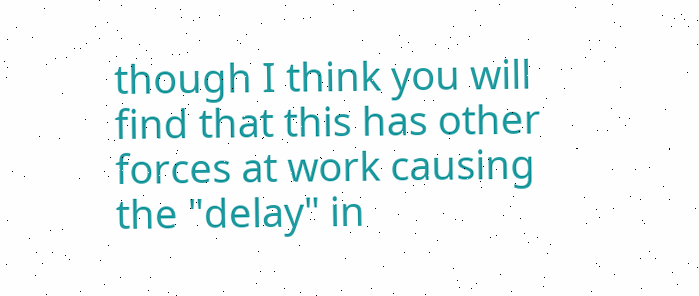though I think you will find that this has other forces at work causing the "delay" in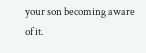your son becoming aware of it.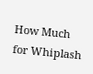How Much for Whiplash